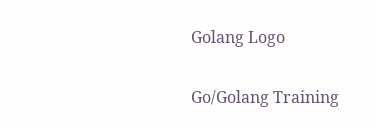Golang Logo

Go/Golang Training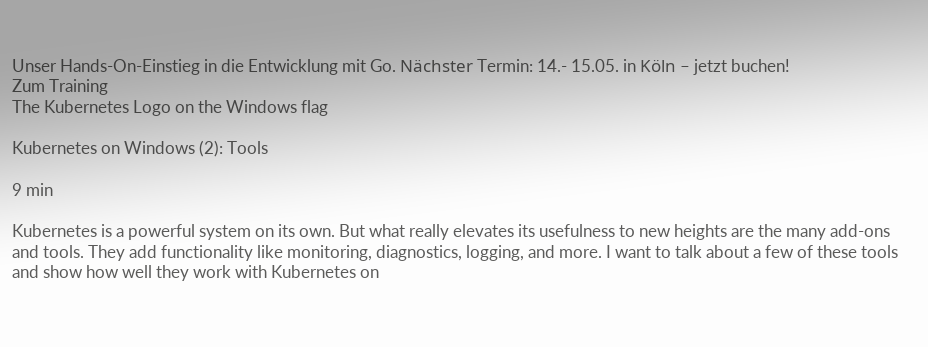Unser Hands-On-Einstieg in die Entwicklung mit Go. Nächster Termin: 14.- 15.05. in Köln – jetzt buchen!
Zum Training
The Kubernetes Logo on the Windows flag

Kubernetes on Windows (2): Tools

9 min

Kubernetes is a powerful system on its own. But what really elevates its usefulness to new heights are the many add-ons and tools. They add functionality like monitoring, diagnostics, logging, and more. I want to talk about a few of these tools and show how well they work with Kubernetes on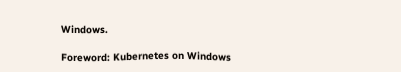Windows.

Foreword: Kubernetes on Windows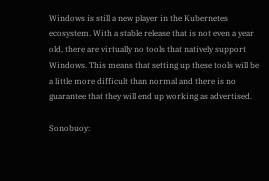Windows is still a new player in the Kubernetes ecosystem. With a stable release that is not even a year old, there are virtually no tools that natively support Windows. This means that setting up these tools will be a little more difficult than normal and there is no guarantee that they will end up working as advertised.

Sonobuoy: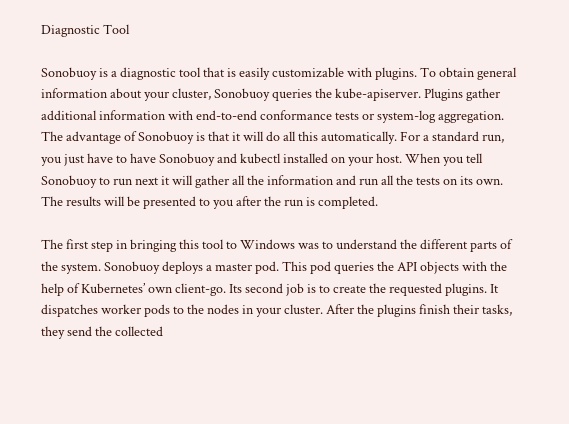Diagnostic Tool

Sonobuoy is a diagnostic tool that is easily customizable with plugins. To obtain general information about your cluster, Sonobuoy queries the kube-apiserver. Plugins gather additional information with end-to-end conformance tests or system-log aggregation. The advantage of Sonobuoy is that it will do all this automatically. For a standard run, you just have to have Sonobuoy and kubectl installed on your host. When you tell Sonobuoy to run next it will gather all the information and run all the tests on its own. The results will be presented to you after the run is completed.

The first step in bringing this tool to Windows was to understand the different parts of the system. Sonobuoy deploys a master pod. This pod queries the API objects with the help of Kubernetes’ own client-go. Its second job is to create the requested plugins. It dispatches worker pods to the nodes in your cluster. After the plugins finish their tasks, they send the collected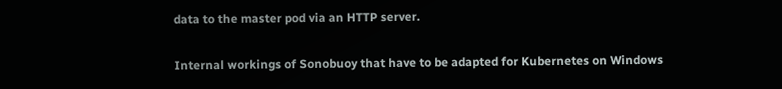data to the master pod via an HTTP server.

Internal workings of Sonobuoy that have to be adapted for Kubernetes on Windows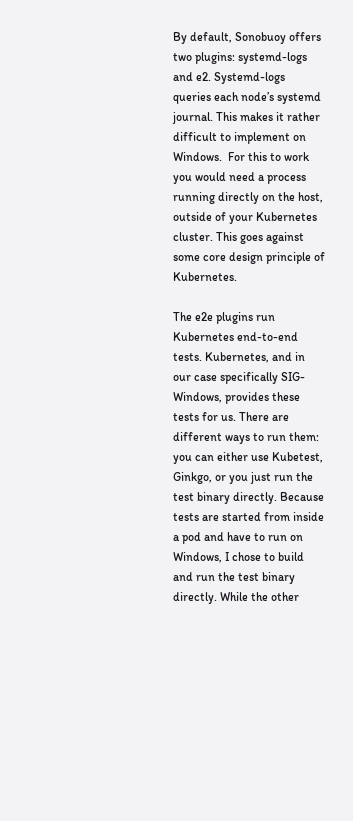By default, Sonobuoy offers two plugins: systemd-logs and e2. Systemd-logs queries each node’s systemd journal. This makes it rather difficult to implement on Windows.  For this to work you would need a process running directly on the host, outside of your Kubernetes cluster. This goes against some core design principle of Kubernetes.

The e2e plugins run Kubernetes end-to-end tests. Kubernetes, and in our case specifically SIG-Windows, provides these tests for us. There are different ways to run them: you can either use Kubetest, Ginkgo, or you just run the test binary directly. Because tests are started from inside a pod and have to run on Windows, I chose to build and run the test binary directly. While the other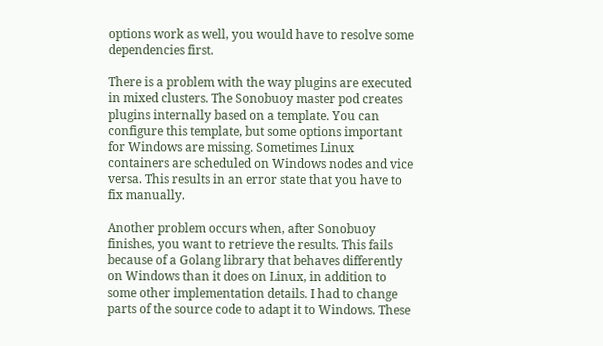options work as well, you would have to resolve some dependencies first.

There is a problem with the way plugins are executed in mixed clusters. The Sonobuoy master pod creates plugins internally based on a template. You can configure this template, but some options important for Windows are missing. Sometimes Linux containers are scheduled on Windows nodes and vice versa. This results in an error state that you have to fix manually.

Another problem occurs when, after Sonobuoy finishes, you want to retrieve the results. This fails because of a Golang library that behaves differently on Windows than it does on Linux, in addition to some other implementation details. I had to change parts of the source code to adapt it to Windows. These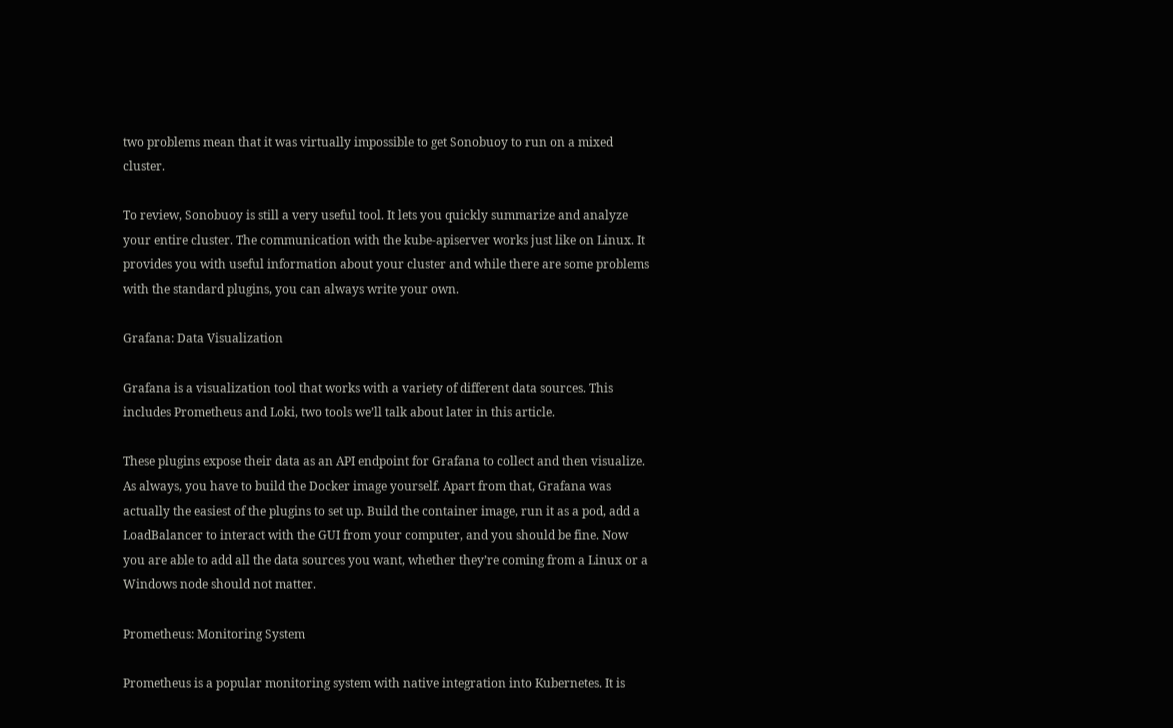two problems mean that it was virtually impossible to get Sonobuoy to run on a mixed cluster.

To review, Sonobuoy is still a very useful tool. It lets you quickly summarize and analyze your entire cluster. The communication with the kube-apiserver works just like on Linux. It provides you with useful information about your cluster and while there are some problems with the standard plugins, you can always write your own.

Grafana: Data Visualization

Grafana is a visualization tool that works with a variety of different data sources. This includes Prometheus and Loki, two tools we’ll talk about later in this article.

These plugins expose their data as an API endpoint for Grafana to collect and then visualize. As always, you have to build the Docker image yourself. Apart from that, Grafana was actually the easiest of the plugins to set up. Build the container image, run it as a pod, add a LoadBalancer to interact with the GUI from your computer, and you should be fine. Now you are able to add all the data sources you want, whether they’re coming from a Linux or a Windows node should not matter.

Prometheus: Monitoring System

Prometheus is a popular monitoring system with native integration into Kubernetes. It is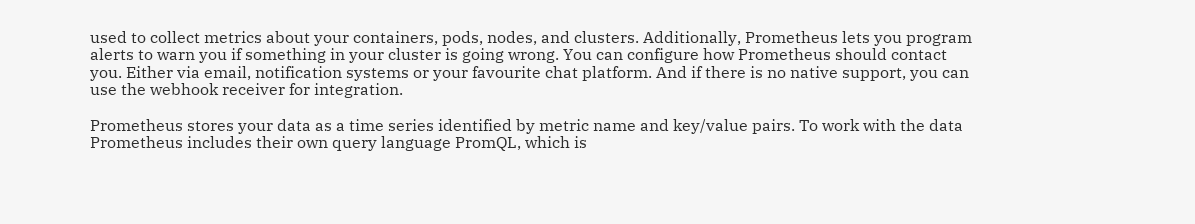used to collect metrics about your containers, pods, nodes, and clusters. Additionally, Prometheus lets you program alerts to warn you if something in your cluster is going wrong. You can configure how Prometheus should contact you. Either via email, notification systems or your favourite chat platform. And if there is no native support, you can use the webhook receiver for integration.

Prometheus stores your data as a time series identified by metric name and key/value pairs. To work with the data Prometheus includes their own query language PromQL, which is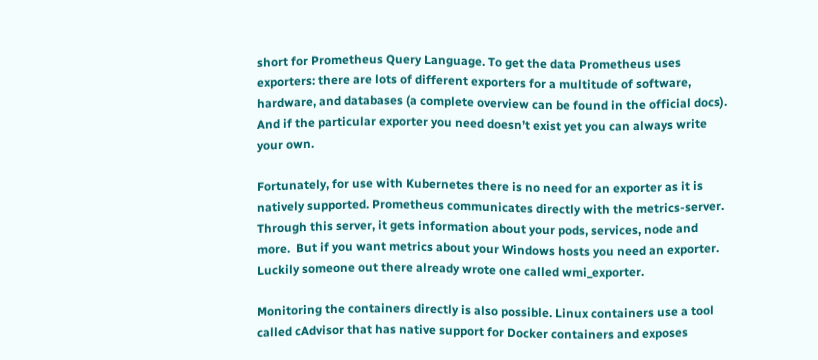short for Prometheus Query Language. To get the data Prometheus uses exporters: there are lots of different exporters for a multitude of software, hardware, and databases (a complete overview can be found in the official docs). And if the particular exporter you need doesn’t exist yet you can always write your own.

Fortunately, for use with Kubernetes there is no need for an exporter as it is natively supported. Prometheus communicates directly with the metrics-server. Through this server, it gets information about your pods, services, node and more.  But if you want metrics about your Windows hosts you need an exporter. Luckily someone out there already wrote one called wmi_exporter.

Monitoring the containers directly is also possible. Linux containers use a tool called cAdvisor that has native support for Docker containers and exposes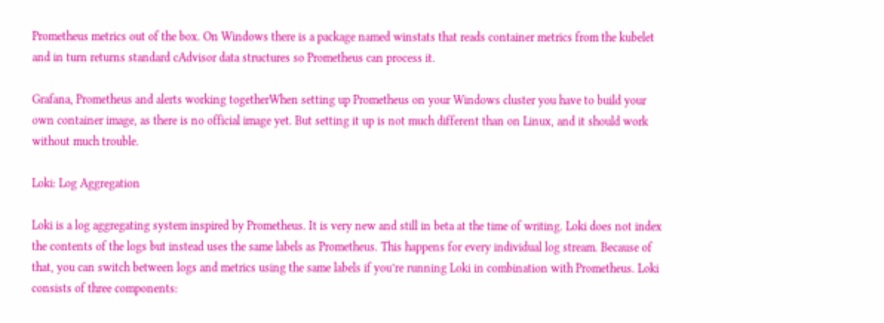Prometheus metrics out of the box. On Windows there is a package named winstats that reads container metrics from the kubelet and in turn returns standard cAdvisor data structures so Prometheus can process it.

Grafana, Prometheus and alerts working togetherWhen setting up Prometheus on your Windows cluster you have to build your own container image, as there is no official image yet. But setting it up is not much different than on Linux, and it should work without much trouble.

Loki: Log Aggregation

Loki is a log aggregating system inspired by Prometheus. It is very new and still in beta at the time of writing. Loki does not index the contents of the logs but instead uses the same labels as Prometheus. This happens for every individual log stream. Because of that, you can switch between logs and metrics using the same labels if you’re running Loki in combination with Prometheus. Loki consists of three components: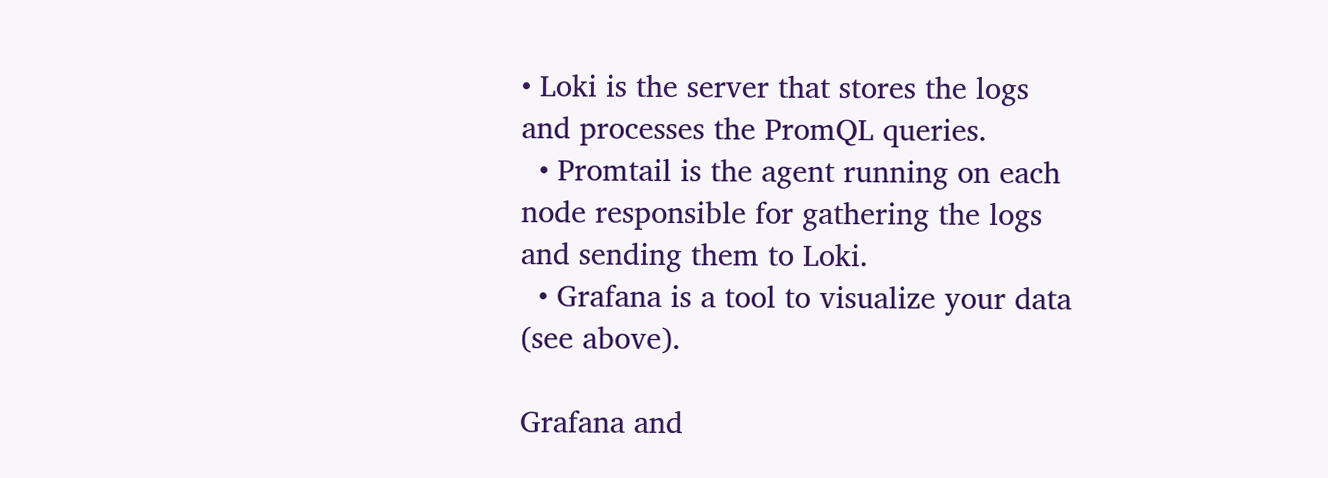• Loki is the server that stores the logs and processes the PromQL queries.
  • Promtail is the agent running on each node responsible for gathering the logs and sending them to Loki.
  • Grafana is a tool to visualize your data (see above).

Grafana and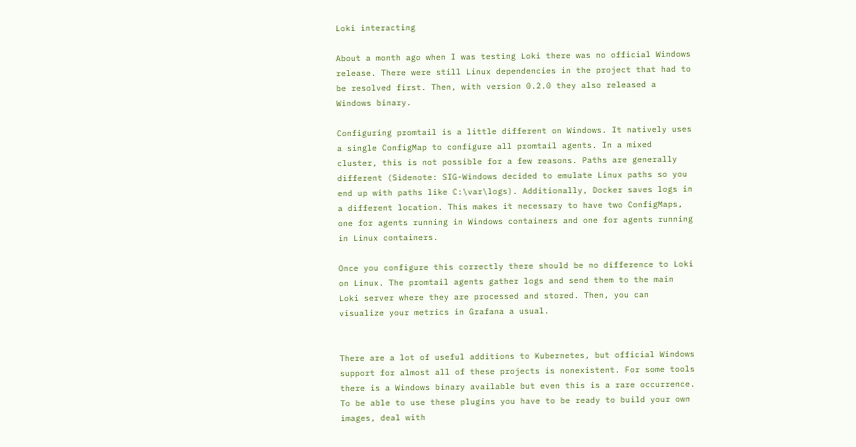Loki interacting

About a month ago when I was testing Loki there was no official Windows release. There were still Linux dependencies in the project that had to be resolved first. Then, with version 0.2.0 they also released a Windows binary.

Configuring promtail is a little different on Windows. It natively uses a single ConfigMap to configure all promtail agents. In a mixed cluster, this is not possible for a few reasons. Paths are generally different (Sidenote: SIG-Windows decided to emulate Linux paths so you end up with paths like C:\var\logs). Additionally, Docker saves logs in a different location. This makes it necessary to have two ConfigMaps, one for agents running in Windows containers and one for agents running in Linux containers.

Once you configure this correctly there should be no difference to Loki on Linux. The promtail agents gather logs and send them to the main Loki server where they are processed and stored. Then, you can visualize your metrics in Grafana a usual.


There are a lot of useful additions to Kubernetes, but official Windows support for almost all of these projects is nonexistent. For some tools there is a Windows binary available but even this is a rare occurrence. To be able to use these plugins you have to be ready to build your own images, deal with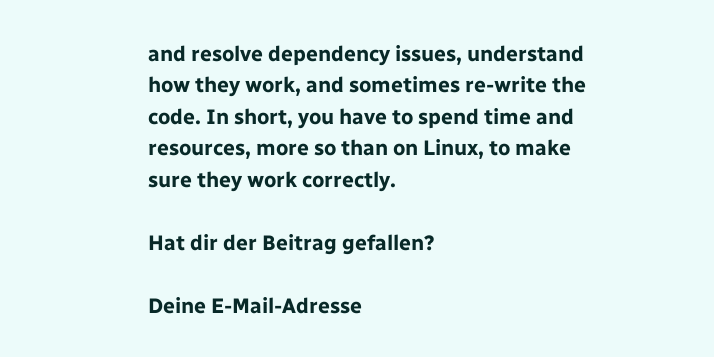and resolve dependency issues, understand how they work, and sometimes re-write the code. In short, you have to spend time and resources, more so than on Linux, to make sure they work correctly.

Hat dir der Beitrag gefallen?

Deine E-Mail-Adresse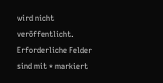wird nicht veröffentlicht. Erforderliche Felder sind mit * markiert